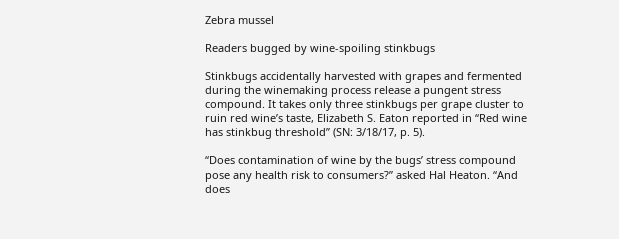Zebra mussel

Readers bugged by wine-spoiling stinkbugs

Stinkbugs accidentally harvested with grapes and fermented during the winemaking process release a pungent stress compound. It takes only three stinkbugs per grape cluster to ruin red wine’s taste, Elizabeth S. Eaton reported in “Red wine has stinkbug threshold” (SN: 3/18/17, p. 5).

“Does contamination of wine by the bugs’ stress compound pose any health risk to consumers?” asked Hal Heaton. “And does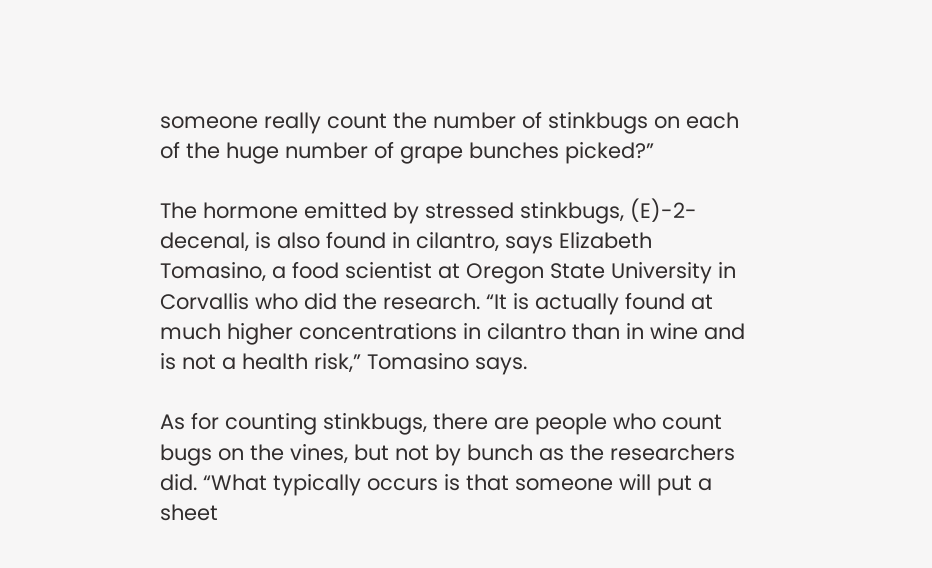someone really count the number of stinkbugs on each of the huge number of grape bunches picked?”

The hormone emitted by stressed stinkbugs, (E)-2-decenal, is also found in cilantro, says Elizabeth Tomasino, a food scientist at Oregon State University in Corvallis who did the research. “It is actually found at much higher concentrations in cilantro than in wine and is not a health risk,” Tomasino says.

As for counting stinkbugs, there are people who count bugs on the vines, but not by bunch as the researchers did. “What typically occurs is that someone will put a sheet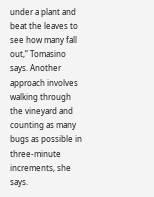under a plant and beat the leaves to see how many fall out,” Tomasino says. Another approach involves walking through the vineyard and counting as many bugs as possible in three-minute increments, she says.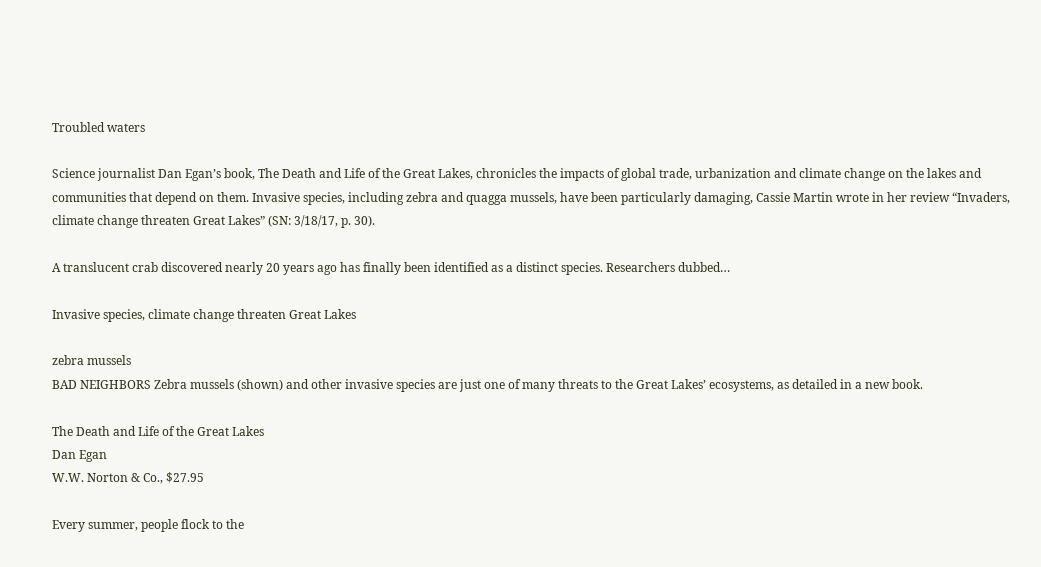Troubled waters

Science journalist Dan Egan’s book, The Death and Life of the Great Lakes, chronicles the impacts of global trade, urbanization and climate change on the lakes and communities that depend on them. Invasive species, including zebra and quagga mussels, have been particularly damaging, Cassie Martin wrote in her review “Invaders, climate change threaten Great Lakes” (SN: 3/18/17, p. 30).

A translucent crab discovered nearly 20 years ago has finally been identified as a distinct species. Researchers dubbed…

Invasive species, climate change threaten Great Lakes

zebra mussels
BAD NEIGHBORS Zebra mussels (shown) and other invasive species are just one of many threats to the Great Lakes’ ecosystems, as detailed in a new book.

The Death and Life of the Great Lakes
Dan Egan
W.W. Norton & Co., $27.95

Every summer, people flock to the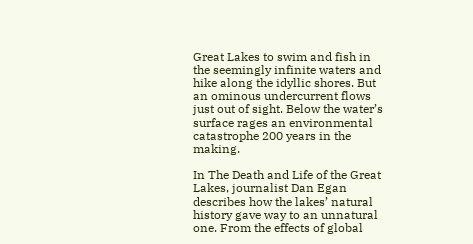Great Lakes to swim and fish in the seemingly infinite waters and hike along the idyllic shores. But an ominous undercurrent flows just out of sight. Below the water’s surface rages an environmental catastrophe 200 years in the making.

In The Death and Life of the Great Lakes, journalist Dan Egan describes how the lakes’ natural history gave way to an unnatural one. From the effects of global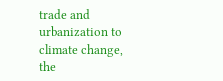trade and urbanization to climate change, the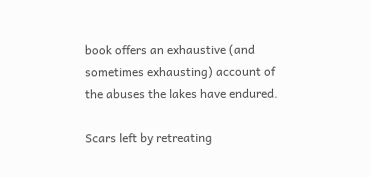book offers an exhaustive (and sometimes exhausting) account of the abuses the lakes have endured.

Scars left by retreating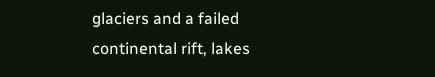glaciers and a failed continental rift, lakes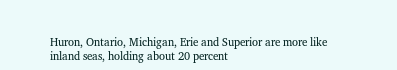Huron, Ontario, Michigan, Erie and Superior are more like inland seas, holding about 20 percent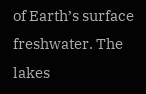of Earth’s surface freshwater. The lakes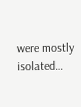were mostly isolated…